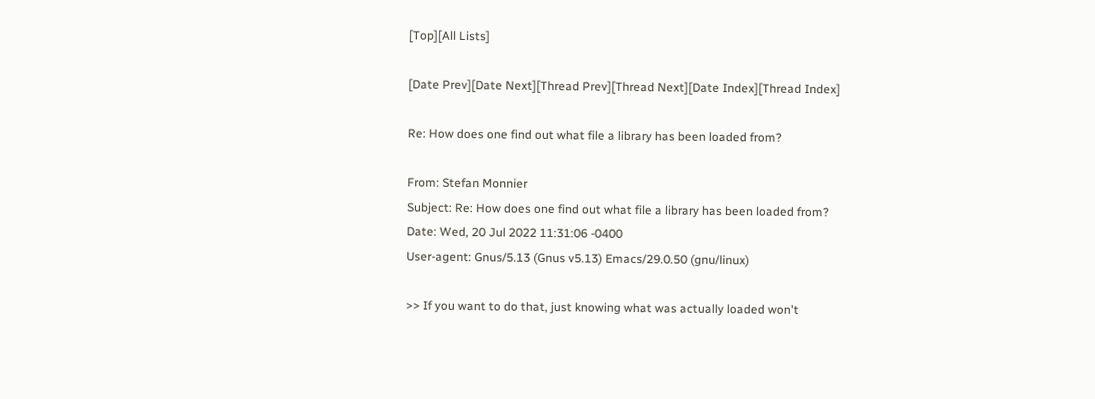[Top][All Lists]

[Date Prev][Date Next][Thread Prev][Thread Next][Date Index][Thread Index]

Re: How does one find out what file a library has been loaded from?

From: Stefan Monnier
Subject: Re: How does one find out what file a library has been loaded from?
Date: Wed, 20 Jul 2022 11:31:06 -0400
User-agent: Gnus/5.13 (Gnus v5.13) Emacs/29.0.50 (gnu/linux)

>> If you want to do that, just knowing what was actually loaded won't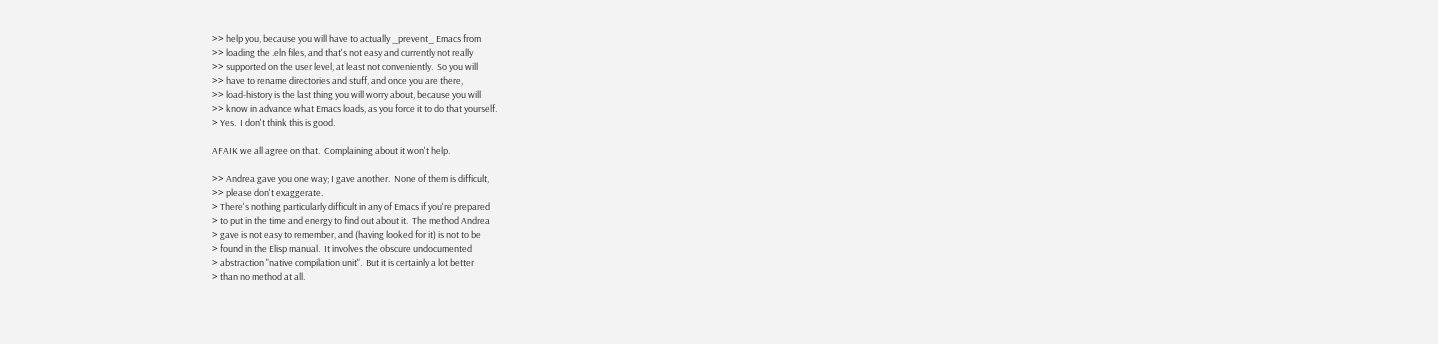>> help you, because you will have to actually _prevent_ Emacs from
>> loading the .eln files, and that's not easy and currently not really
>> supported on the user level, at least not conveniently.  So you will
>> have to rename directories and stuff, and once you are there,
>> load-history is the last thing you will worry about, because you will
>> know in advance what Emacs loads, as you force it to do that yourself.
> Yes.  I don't think this is good.

AFAIK we all agree on that.  Complaining about it won't help.

>> Andrea gave you one way; I gave another.  None of them is difficult,
>> please don't exaggerate.
> There's nothing particularly difficult in any of Emacs if you're prepared
> to put in the time and energy to find out about it.  The method Andrea
> gave is not easy to remember, and (having looked for it) is not to be
> found in the Elisp manual.  It involves the obscure undocumented
> abstraction "native compilation unit".  But it is certainly a lot better
> than no method at all.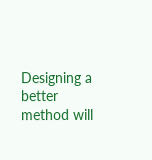Designing a better method will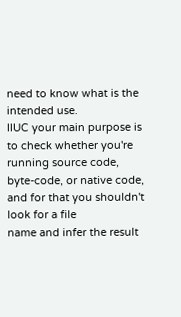need to know what is the intended use.
IIUC your main purpose is to check whether you're running source code,
byte-code, or native code, and for that you shouldn't look for a file
name and infer the result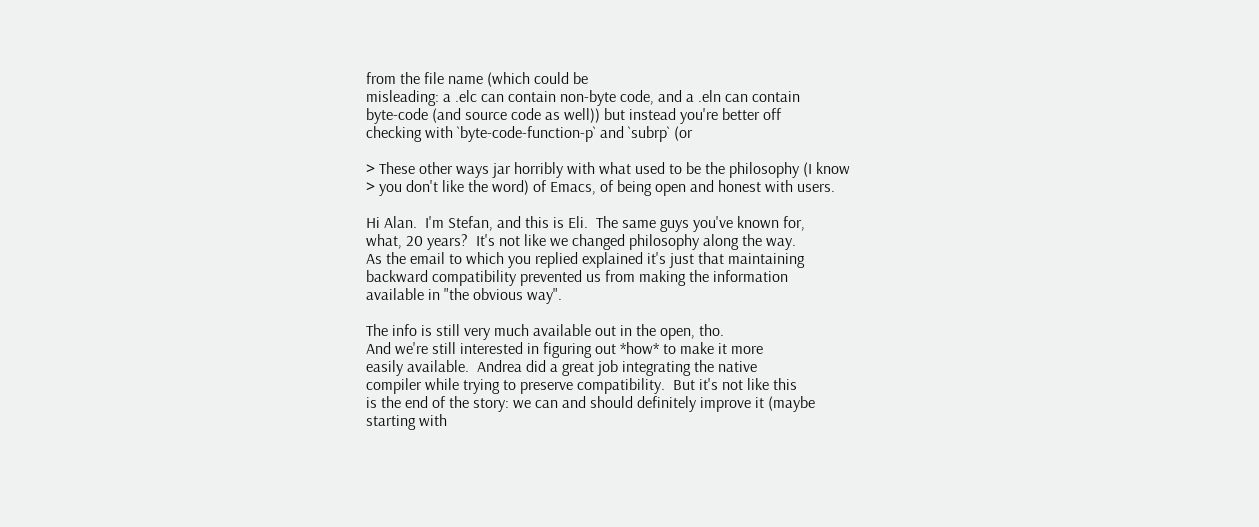from the file name (which could be
misleading: a .elc can contain non-byte code, and a .eln can contain
byte-code (and source code as well)) but instead you're better off
checking with `byte-code-function-p` and `subrp` (or

> These other ways jar horribly with what used to be the philosophy (I know
> you don't like the word) of Emacs, of being open and honest with users.

Hi Alan.  I'm Stefan, and this is Eli.  The same guys you've known for,
what, 20 years?  It's not like we changed philosophy along the way.
As the email to which you replied explained it's just that maintaining
backward compatibility prevented us from making the information
available in "the obvious way".

The info is still very much available out in the open, tho.
And we're still interested in figuring out *how* to make it more
easily available.  Andrea did a great job integrating the native
compiler while trying to preserve compatibility.  But it's not like this
is the end of the story: we can and should definitely improve it (maybe
starting with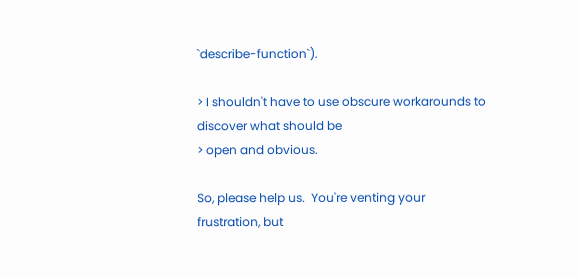`describe-function`).

> I shouldn't have to use obscure workarounds to discover what should be
> open and obvious.

So, please help us.  You're venting your frustration, but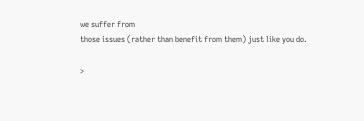we suffer from
those issues (rather than benefit from them) just like you do.

>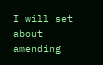I will set about amending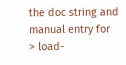the doc string and manual entry for
> load-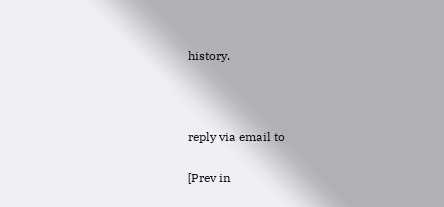history.



reply via email to

[Prev in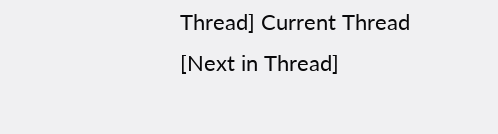Thread] Current Thread [Next in Thread]